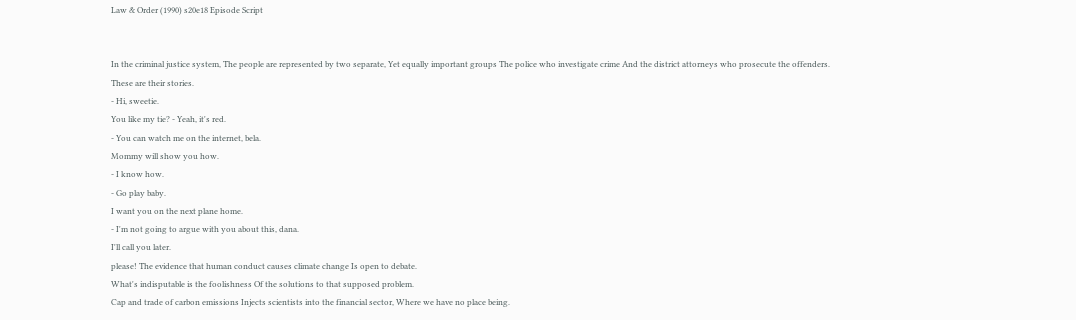Law & Order (1990) s20e18 Episode Script


In the criminal justice system, The people are represented by two separate, Yet equally important groups The police who investigate crime And the district attorneys who prosecute the offenders.
These are their stories.
- Hi, sweetie.
You like my tie? - Yeah, it's red.
- You can watch me on the internet, bela.
Mommy will show you how.
- I know how.
- Go play baby.
I want you on the next plane home.
- I'm not going to argue with you about this, dana.
I'll call you later.
please! The evidence that human conduct causes climate change Is open to debate.
What's indisputable is the foolishness Of the solutions to that supposed problem.
Cap and trade of carbon emissions Injects scientists into the financial sector, Where we have no place being.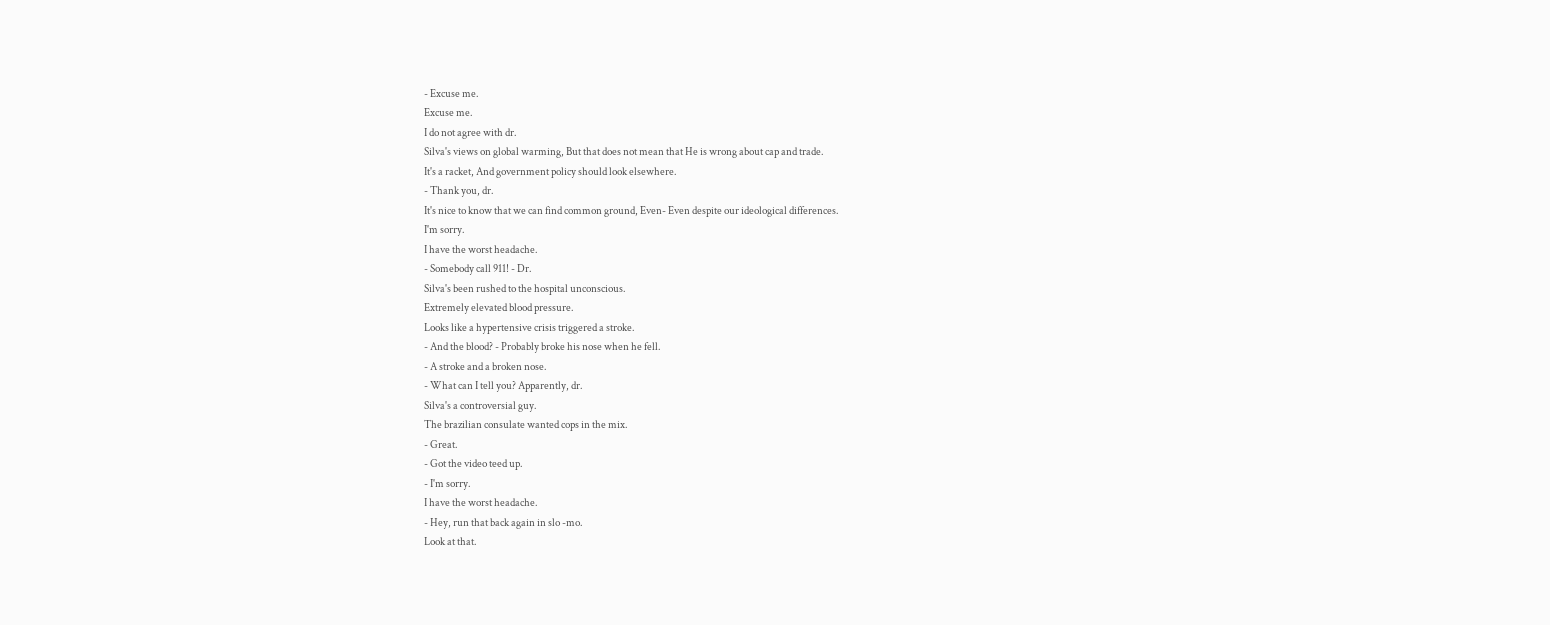- Excuse me.
Excuse me.
I do not agree with dr.
Silva's views on global warming, But that does not mean that He is wrong about cap and trade.
It's a racket, And government policy should look elsewhere.
- Thank you, dr.
It's nice to know that we can find common ground, Even- Even despite our ideological differences.
I'm sorry.
I have the worst headache.
- Somebody call 911! - Dr.
Silva's been rushed to the hospital unconscious.
Extremely elevated blood pressure.
Looks like a hypertensive crisis triggered a stroke.
- And the blood? - Probably broke his nose when he fell.
- A stroke and a broken nose.
- What can I tell you? Apparently, dr.
Silva's a controversial guy.
The brazilian consulate wanted cops in the mix.
- Great.
- Got the video teed up.
- I'm sorry.
I have the worst headache.
- Hey, run that back again in slo -mo.
Look at that.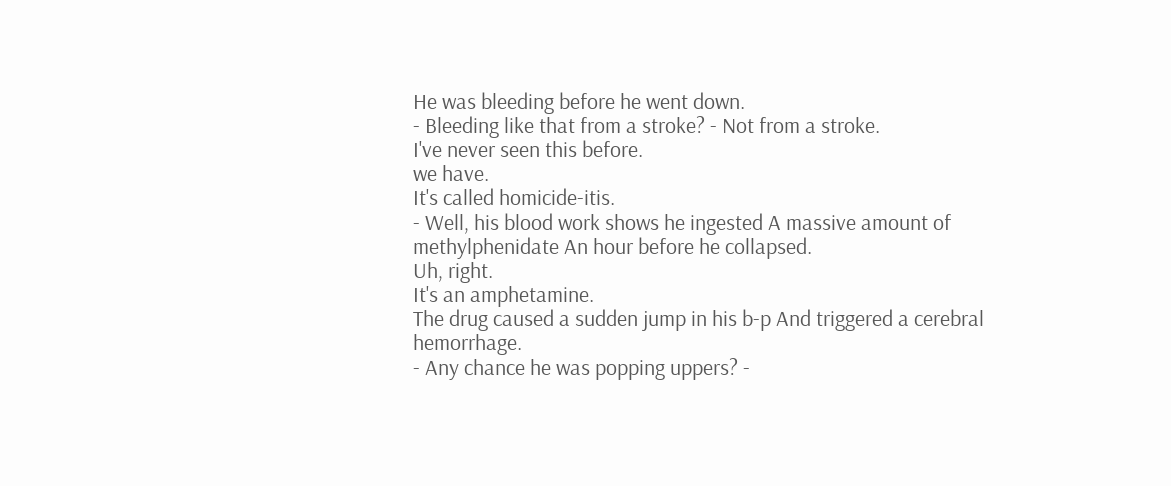He was bleeding before he went down.
- Bleeding like that from a stroke? - Not from a stroke.
I've never seen this before.
we have.
It's called homicide-itis.
- Well, his blood work shows he ingested A massive amount of methylphenidate An hour before he collapsed.
Uh, right.
It's an amphetamine.
The drug caused a sudden jump in his b-p And triggered a cerebral hemorrhage.
- Any chance he was popping uppers? -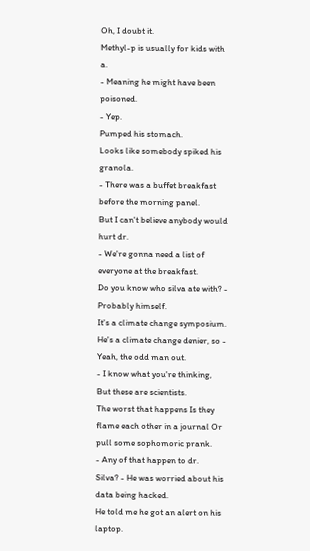Oh, I doubt it.
Methyl-p is usually for kids with a.
- Meaning he might have been poisoned.
- Yep.
Pumped his stomach.
Looks like somebody spiked his granola.
- There was a buffet breakfast before the morning panel.
But I can't believe anybody would hurt dr.
- We're gonna need a list of everyone at the breakfast.
Do you know who silva ate with? - Probably himself.
It's a climate change symposium.
He's a climate change denier, so - Yeah, the odd man out.
- I know what you're thinking, But these are scientists.
The worst that happens Is they flame each other in a journal Or pull some sophomoric prank.
- Any of that happen to dr.
Silva? - He was worried about his data being hacked.
He told me he got an alert on his laptop.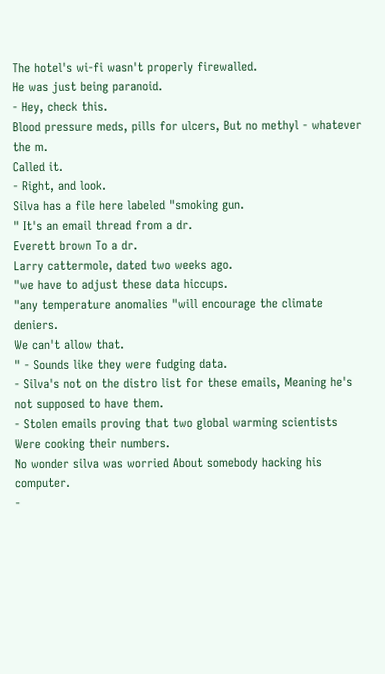The hotel's wi-fi wasn't properly firewalled.
He was just being paranoid.
- Hey, check this.
Blood pressure meds, pills for ulcers, But no methyl - whatever the m.
Called it.
- Right, and look.
Silva has a file here labeled "smoking gun.
" It's an email thread from a dr.
Everett brown To a dr.
Larry cattermole, dated two weeks ago.
"we have to adjust these data hiccups.
"any temperature anomalies "will encourage the climate deniers.
We can't allow that.
" - Sounds like they were fudging data.
- Silva's not on the distro list for these emails, Meaning he's not supposed to have them.
- Stolen emails proving that two global warming scientists Were cooking their numbers.
No wonder silva was worried About somebody hacking his computer.
-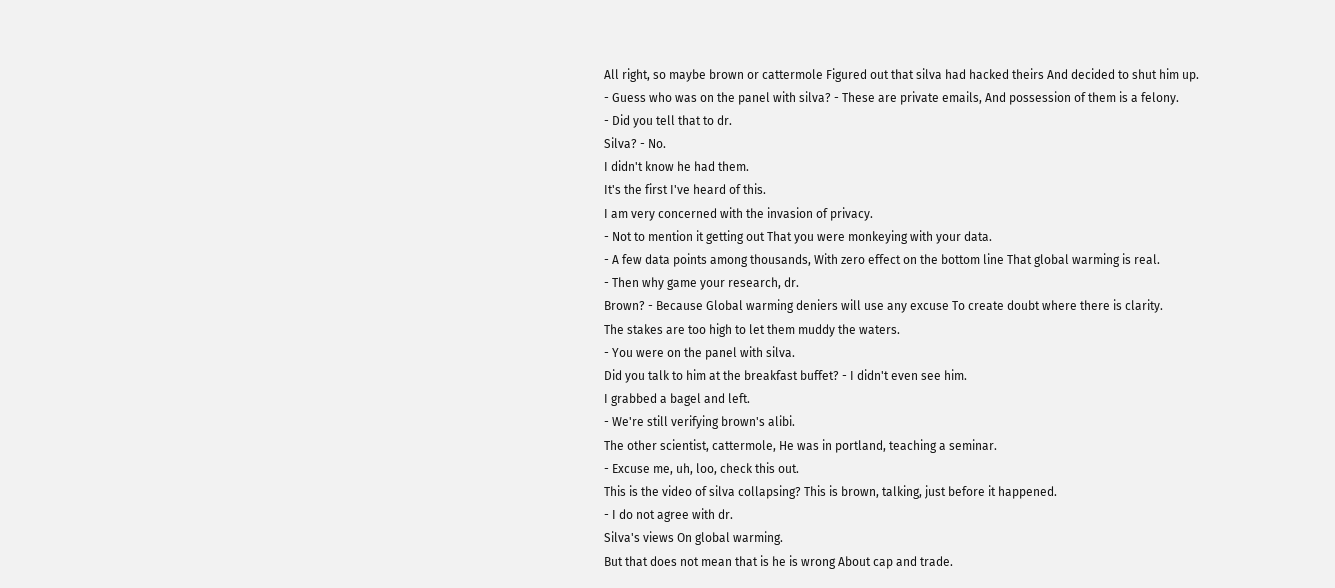All right, so maybe brown or cattermole Figured out that silva had hacked theirs And decided to shut him up.
- Guess who was on the panel with silva? - These are private emails, And possession of them is a felony.
- Did you tell that to dr.
Silva? - No.
I didn't know he had them.
It's the first I've heard of this.
I am very concerned with the invasion of privacy.
- Not to mention it getting out That you were monkeying with your data.
- A few data points among thousands, With zero effect on the bottom line That global warming is real.
- Then why game your research, dr.
Brown? - Because Global warming deniers will use any excuse To create doubt where there is clarity.
The stakes are too high to let them muddy the waters.
- You were on the panel with silva.
Did you talk to him at the breakfast buffet? - I didn't even see him.
I grabbed a bagel and left.
- We're still verifying brown's alibi.
The other scientist, cattermole, He was in portland, teaching a seminar.
- Excuse me, uh, loo, check this out.
This is the video of silva collapsing? This is brown, talking, just before it happened.
- I do not agree with dr.
Silva's views On global warming.
But that does not mean that is he is wrong About cap and trade.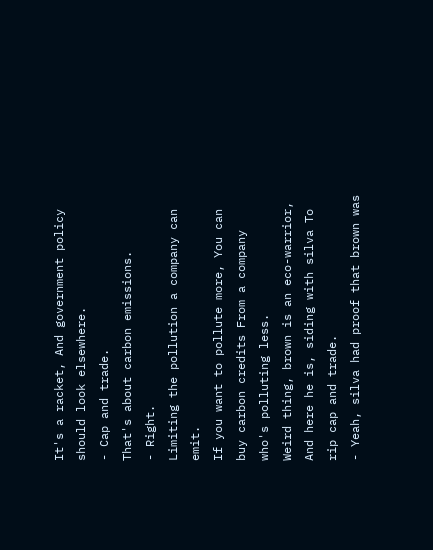It's a racket, And government policy should look elsewhere.
- Cap and trade.
That's about carbon emissions.
- Right.
Limiting the pollution a company can emit.
If you want to pollute more, You can buy carbon credits From a company who's polluting less.
Weird thing, brown is an eco-warrior, And here he is, siding with silva To rip cap and trade.
- Yeah, silva had proof that brown was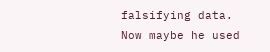falsifying data.
Now maybe he used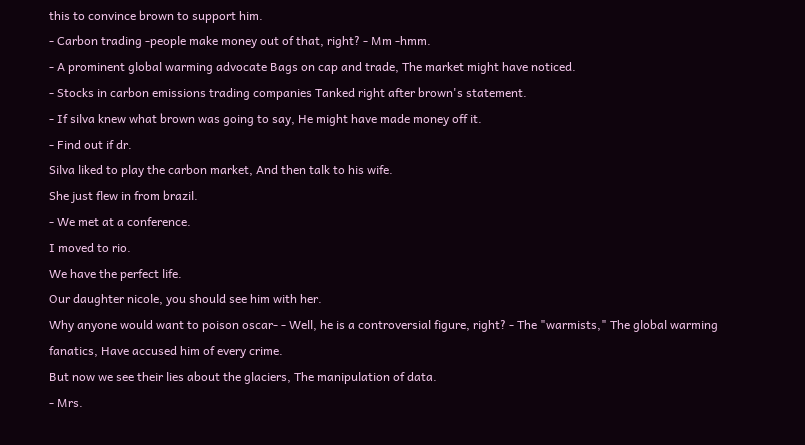this to convince brown to support him.
- Carbon trading -people make money out of that, right? - Mm -hmm.
- A prominent global warming advocate Bags on cap and trade, The market might have noticed.
- Stocks in carbon emissions trading companies Tanked right after brown's statement.
- If silva knew what brown was going to say, He might have made money off it.
- Find out if dr.
Silva liked to play the carbon market, And then talk to his wife.
She just flew in from brazil.
- We met at a conference.
I moved to rio.
We have the perfect life.
Our daughter nicole, you should see him with her.
Why anyone would want to poison oscar- - Well, he is a controversial figure, right? - The "warmists," The global warming fanatics, Have accused him of every crime.
But now we see their lies about the glaciers, The manipulation of data.
- Mrs.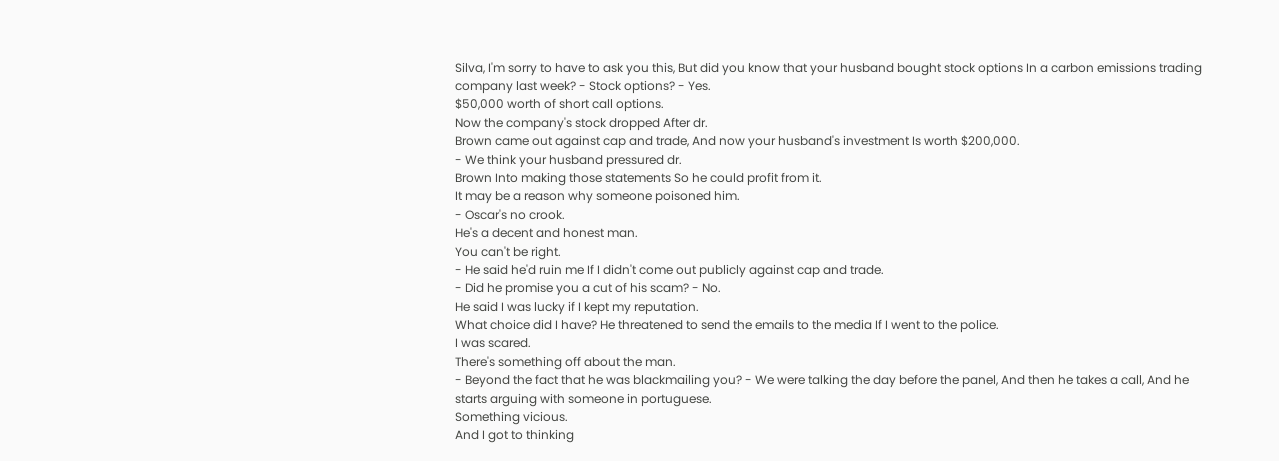Silva, I'm sorry to have to ask you this, But did you know that your husband bought stock options In a carbon emissions trading company last week? - Stock options? - Yes.
$50,000 worth of short call options.
Now the company's stock dropped After dr.
Brown came out against cap and trade, And now your husband's investment Is worth $200,000.
- We think your husband pressured dr.
Brown Into making those statements So he could profit from it.
It may be a reason why someone poisoned him.
- Oscar's no crook.
He's a decent and honest man.
You can't be right.
- He said he'd ruin me If I didn't come out publicly against cap and trade.
- Did he promise you a cut of his scam? - No.
He said I was lucky if I kept my reputation.
What choice did I have? He threatened to send the emails to the media If I went to the police.
I was scared.
There's something off about the man.
- Beyond the fact that he was blackmailing you? - We were talking the day before the panel, And then he takes a call, And he starts arguing with someone in portuguese.
Something vicious.
And I got to thinking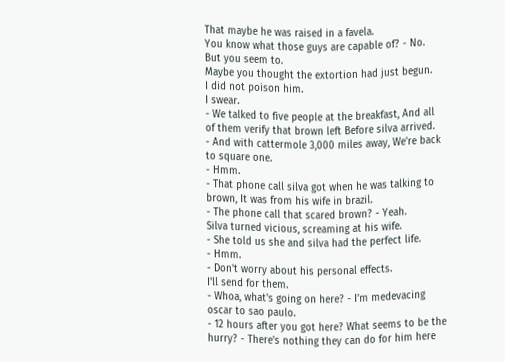That maybe he was raised in a favela.
You know what those guys are capable of? - No.
But you seem to.
Maybe you thought the extortion had just begun.
I did not poison him.
I swear.
- We talked to five people at the breakfast, And all of them verify that brown left Before silva arrived.
- And with cattermole 3,000 miles away, We're back to square one.
- Hmm.
- That phone call silva got when he was talking to brown, It was from his wife in brazil.
- The phone call that scared brown? - Yeah.
Silva turned vicious, screaming at his wife.
- She told us she and silva had the perfect life.
- Hmm.
- Don't worry about his personal effects.
I'll send for them.
- Whoa, what's going on here? - I'm medevacing oscar to sao paulo.
- 12 hours after you got here? What seems to be the hurry? - There's nothing they can do for him here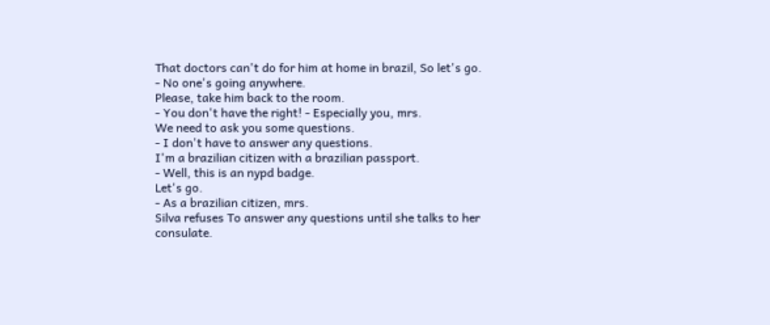That doctors can't do for him at home in brazil, So let's go.
- No one's going anywhere.
Please, take him back to the room.
- You don't have the right! - Especially you, mrs.
We need to ask you some questions.
- I don't have to answer any questions.
I'm a brazilian citizen with a brazilian passport.
- Well, this is an nypd badge.
Let's go.
- As a brazilian citizen, mrs.
Silva refuses To answer any questions until she talks to her consulate.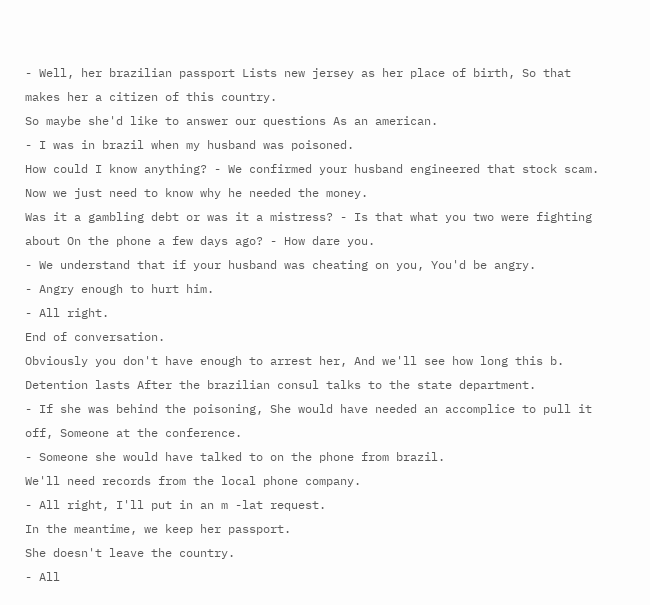- Well, her brazilian passport Lists new jersey as her place of birth, So that makes her a citizen of this country.
So maybe she'd like to answer our questions As an american.
- I was in brazil when my husband was poisoned.
How could I know anything? - We confirmed your husband engineered that stock scam.
Now we just need to know why he needed the money.
Was it a gambling debt or was it a mistress? - Is that what you two were fighting about On the phone a few days ago? - How dare you.
- We understand that if your husband was cheating on you, You'd be angry.
- Angry enough to hurt him.
- All right.
End of conversation.
Obviously you don't have enough to arrest her, And we'll see how long this b.
Detention lasts After the brazilian consul talks to the state department.
- If she was behind the poisoning, She would have needed an accomplice to pull it off, Someone at the conference.
- Someone she would have talked to on the phone from brazil.
We'll need records from the local phone company.
- All right, I'll put in an m -lat request.
In the meantime, we keep her passport.
She doesn't leave the country.
- All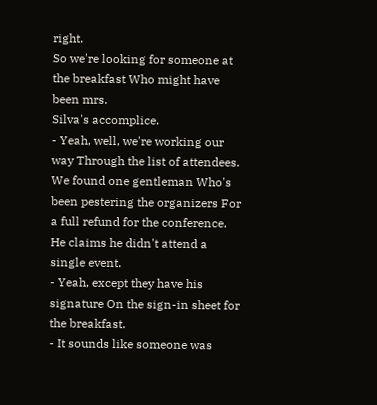right.
So we're looking for someone at the breakfast Who might have been mrs.
Silva's accomplice.
- Yeah, well, we're working our way Through the list of attendees.
We found one gentleman Who's been pestering the organizers For a full refund for the conference.
He claims he didn't attend a single event.
- Yeah, except they have his signature On the sign-in sheet for the breakfast.
- It sounds like someone was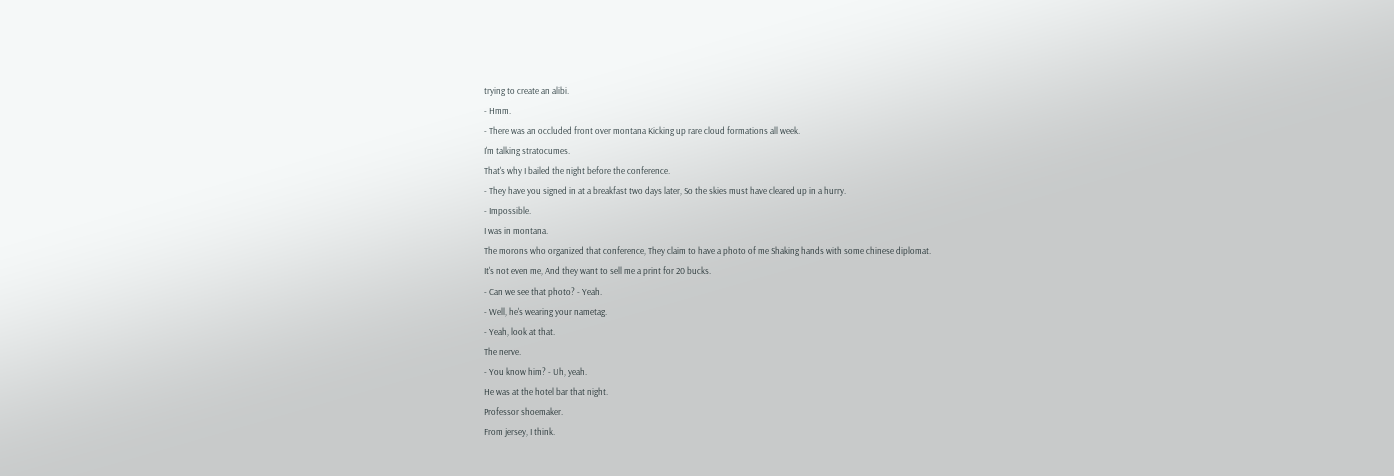trying to create an alibi.
- Hmm.
- There was an occluded front over montana Kicking up rare cloud formations all week.
I'm talking stratocumes.
That's why I bailed the night before the conference.
- They have you signed in at a breakfast two days later, So the skies must have cleared up in a hurry.
- Impossible.
I was in montana.
The morons who organized that conference, They claim to have a photo of me Shaking hands with some chinese diplomat.
It's not even me, And they want to sell me a print for 20 bucks.
- Can we see that photo? - Yeah.
- Well, he's wearing your nametag.
- Yeah, look at that.
The nerve.
- You know him? - Uh, yeah.
He was at the hotel bar that night.
Professor shoemaker.
From jersey, I think.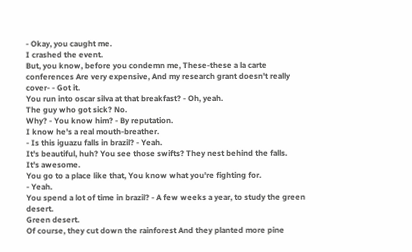- Okay, you caught me.
I crashed the event.
But, you know, before you condemn me, These-these a la carte conferences Are very expensive, And my research grant doesn't really cover- - Got it.
You run into oscar silva at that breakfast? - Oh, yeah.
The guy who got sick? No.
Why? - You know him? - By reputation.
I know he's a real mouth-breather.
- Is this iguazu falls in brazil? - Yeah.
It's beautiful, huh? You see those swifts? They nest behind the falls.
It's awesome.
You go to a place like that, You know what you're fighting for.
- Yeah.
You spend a lot of time in brazil? - A few weeks a year, to study the green desert.
Green desert.
Of course, they cut down the rainforest And they planted more pine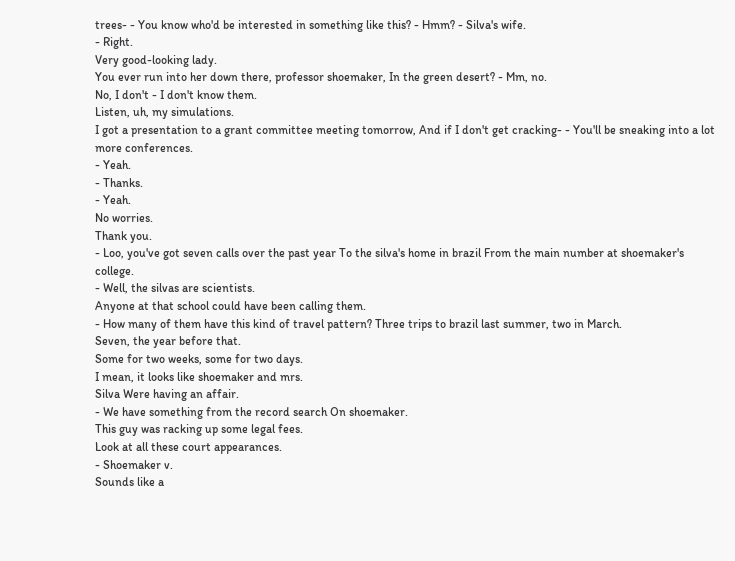trees- - You know who'd be interested in something like this? - Hmm? - Silva's wife.
- Right.
Very good-looking lady.
You ever run into her down there, professor shoemaker, In the green desert? - Mm, no.
No, I don't - I don't know them.
Listen, uh, my simulations.
I got a presentation to a grant committee meeting tomorrow, And if I don't get cracking- - You'll be sneaking into a lot more conferences.
- Yeah.
- Thanks.
- Yeah.
No worries.
Thank you.
- Loo, you've got seven calls over the past year To the silva's home in brazil From the main number at shoemaker's college.
- Well, the silvas are scientists.
Anyone at that school could have been calling them.
- How many of them have this kind of travel pattern? Three trips to brazil last summer, two in March.
Seven, the year before that.
Some for two weeks, some for two days.
I mean, it looks like shoemaker and mrs.
Silva Were having an affair.
- We have something from the record search On shoemaker.
This guy was racking up some legal fees.
Look at all these court appearances.
- Shoemaker v.
Sounds like a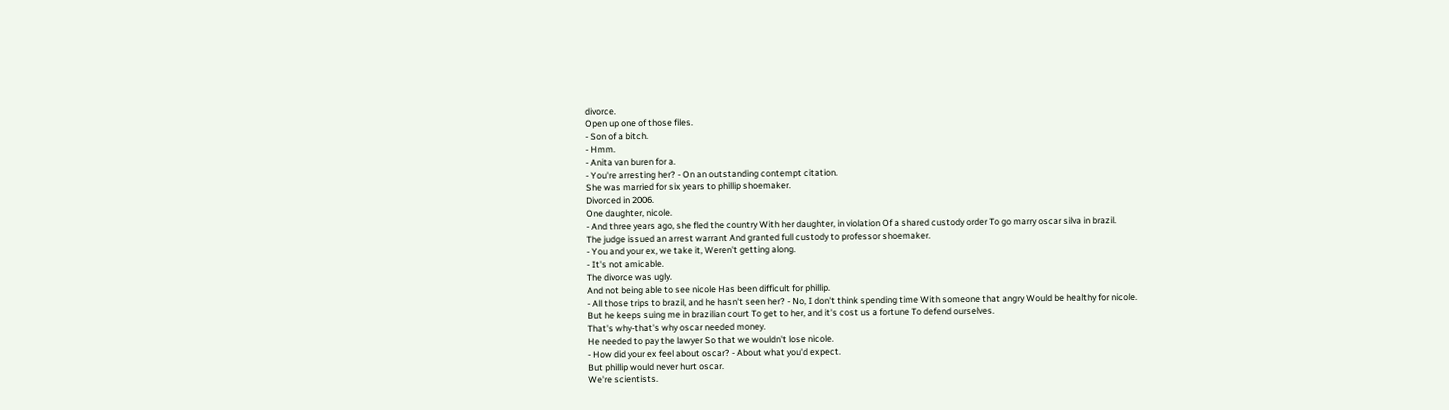divorce.
Open up one of those files.
- Son of a bitch.
- Hmm.
- Anita van buren for a.
- You're arresting her? - On an outstanding contempt citation.
She was married for six years to phillip shoemaker.
Divorced in 2006.
One daughter, nicole.
- And three years ago, she fled the country With her daughter, in violation Of a shared custody order To go marry oscar silva in brazil.
The judge issued an arrest warrant And granted full custody to professor shoemaker.
- You and your ex, we take it, Weren't getting along.
- It's not amicable.
The divorce was ugly.
And not being able to see nicole Has been difficult for phillip.
- All those trips to brazil, and he hasn't seen her? - No, I don't think spending time With someone that angry Would be healthy for nicole.
But he keeps suing me in brazilian court To get to her, and it's cost us a fortune To defend ourselves.
That's why-that's why oscar needed money.
He needed to pay the lawyer So that we wouldn't lose nicole.
- How did your ex feel about oscar? - About what you'd expect.
But phillip would never hurt oscar.
We're scientists.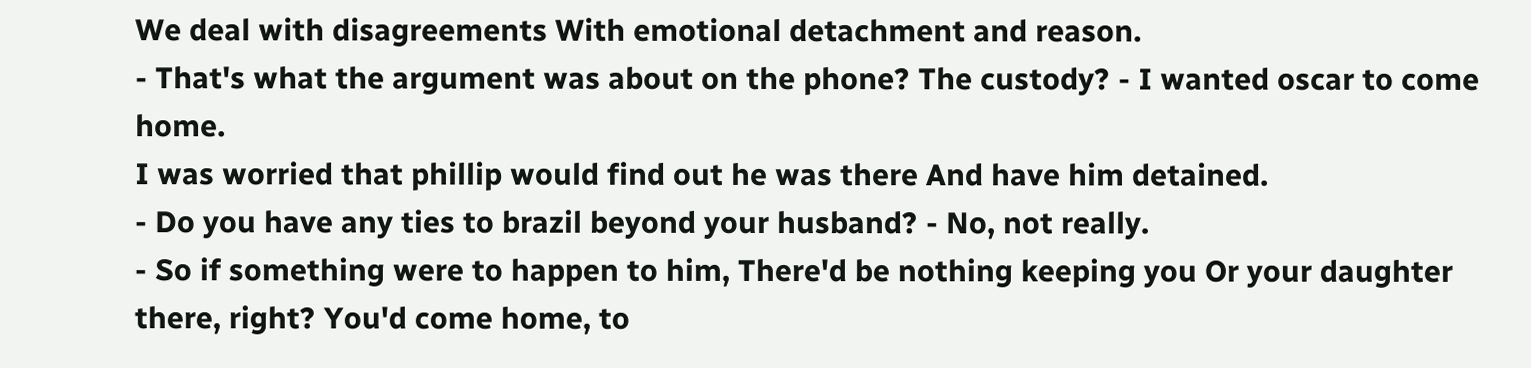We deal with disagreements With emotional detachment and reason.
- That's what the argument was about on the phone? The custody? - I wanted oscar to come home.
I was worried that phillip would find out he was there And have him detained.
- Do you have any ties to brazil beyond your husband? - No, not really.
- So if something were to happen to him, There'd be nothing keeping you Or your daughter there, right? You'd come home, to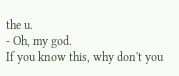the u.
- Oh, my god.
If you know this, why don't you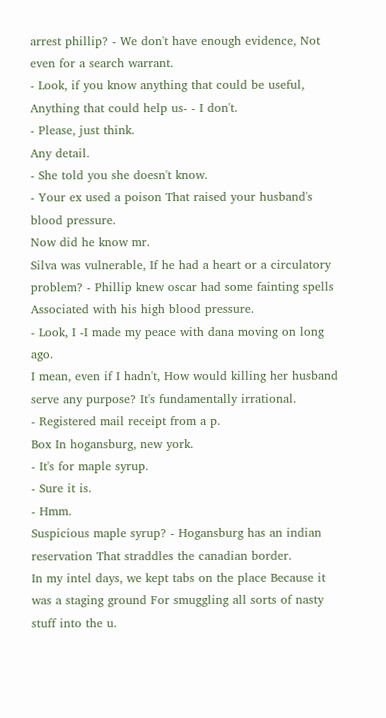arrest phillip? - We don't have enough evidence, Not even for a search warrant.
- Look, if you know anything that could be useful, Anything that could help us- - I don't.
- Please, just think.
Any detail.
- She told you she doesn't know.
- Your ex used a poison That raised your husband's blood pressure.
Now did he know mr.
Silva was vulnerable, If he had a heart or a circulatory problem? - Phillip knew oscar had some fainting spells Associated with his high blood pressure.
- Look, I -I made my peace with dana moving on long ago.
I mean, even if I hadn't, How would killing her husband serve any purpose? It's fundamentally irrational.
- Registered mail receipt from a p.
Box In hogansburg, new york.
- It's for maple syrup.
- Sure it is.
- Hmm.
Suspicious maple syrup? - Hogansburg has an indian reservation That straddles the canadian border.
In my intel days, we kept tabs on the place Because it was a staging ground For smuggling all sorts of nasty stuff into the u.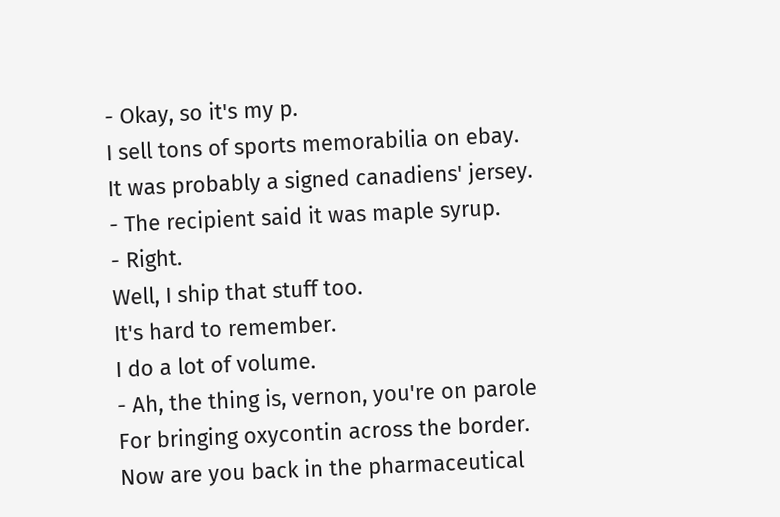- Okay, so it's my p.
I sell tons of sports memorabilia on ebay.
It was probably a signed canadiens' jersey.
- The recipient said it was maple syrup.
- Right.
Well, I ship that stuff too.
It's hard to remember.
I do a lot of volume.
- Ah, the thing is, vernon, you're on parole For bringing oxycontin across the border.
Now are you back in the pharmaceutical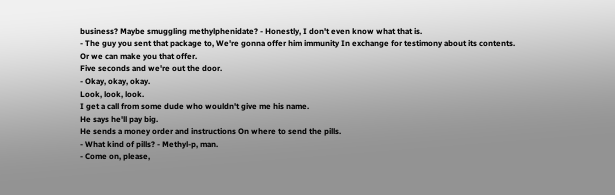business? Maybe smuggling methylphenidate? - Honestly, I don't even know what that is.
- The guy you sent that package to, We're gonna offer him immunity In exchange for testimony about its contents.
Or we can make you that offer.
Five seconds and we're out the door.
- Okay, okay, okay.
Look, look, look.
I get a call from some dude who wouldn't give me his name.
He says he'll pay big.
He sends a money order and instructions On where to send the pills.
- What kind of pills? - Methyl-p, man.
- Come on, please,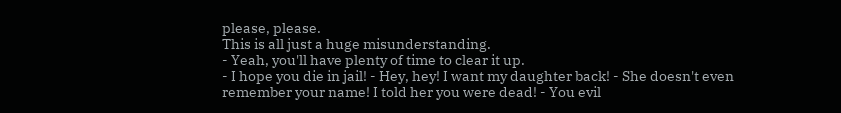please, please.
This is all just a huge misunderstanding.
- Yeah, you'll have plenty of time to clear it up.
- I hope you die in jail! - Hey, hey! I want my daughter back! - She doesn't even remember your name! I told her you were dead! - You evil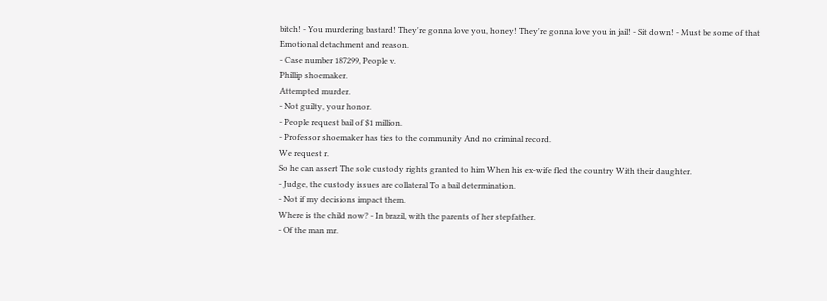bitch! - You murdering bastard! They're gonna love you, honey! They're gonna love you in jail! - Sit down! - Must be some of that Emotional detachment and reason.
- Case number 187299, People v.
Phillip shoemaker.
Attempted murder.
- Not guilty, your honor.
- People request bail of $1 million.
- Professor shoemaker has ties to the community And no criminal record.
We request r.
So he can assert The sole custody rights granted to him When his ex-wife fled the country With their daughter.
- Judge, the custody issues are collateral To a bail determination.
- Not if my decisions impact them.
Where is the child now? - In brazil, with the parents of her stepfather.
- Of the man mr.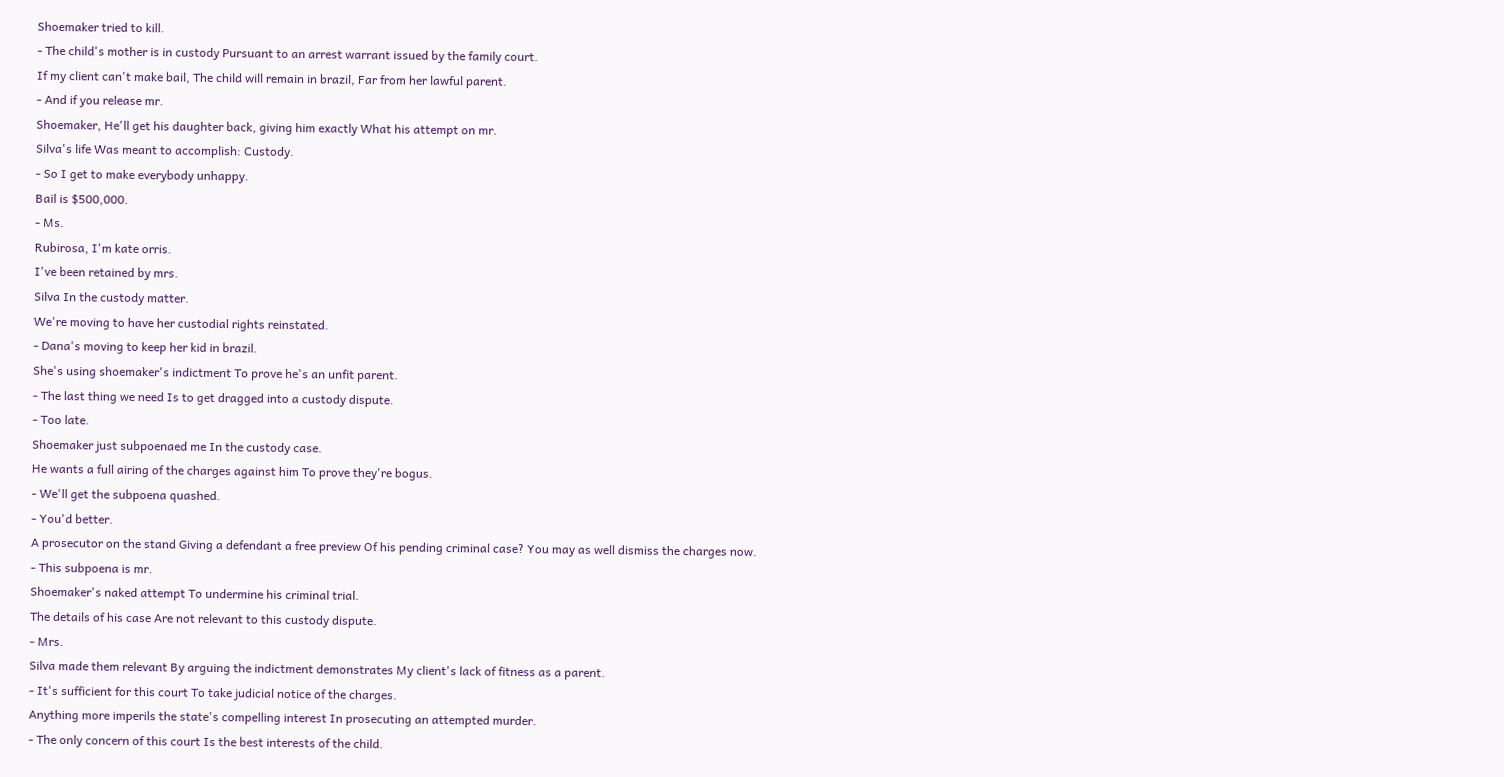Shoemaker tried to kill.
- The child's mother is in custody Pursuant to an arrest warrant issued by the family court.
If my client can't make bail, The child will remain in brazil, Far from her lawful parent.
- And if you release mr.
Shoemaker, He'll get his daughter back, giving him exactly What his attempt on mr.
Silva's life Was meant to accomplish: Custody.
- So I get to make everybody unhappy.
Bail is $500,000.
- Ms.
Rubirosa, I'm kate orris.
I've been retained by mrs.
Silva In the custody matter.
We're moving to have her custodial rights reinstated.
- Dana's moving to keep her kid in brazil.
She's using shoemaker's indictment To prove he's an unfit parent.
- The last thing we need Is to get dragged into a custody dispute.
- Too late.
Shoemaker just subpoenaed me In the custody case.
He wants a full airing of the charges against him To prove they're bogus.
- We'll get the subpoena quashed.
- You'd better.
A prosecutor on the stand Giving a defendant a free preview Of his pending criminal case? You may as well dismiss the charges now.
- This subpoena is mr.
Shoemaker's naked attempt To undermine his criminal trial.
The details of his case Are not relevant to this custody dispute.
- Mrs.
Silva made them relevant By arguing the indictment demonstrates My client's lack of fitness as a parent.
- It's sufficient for this court To take judicial notice of the charges.
Anything more imperils the state's compelling interest In prosecuting an attempted murder.
- The only concern of this court Is the best interests of the child.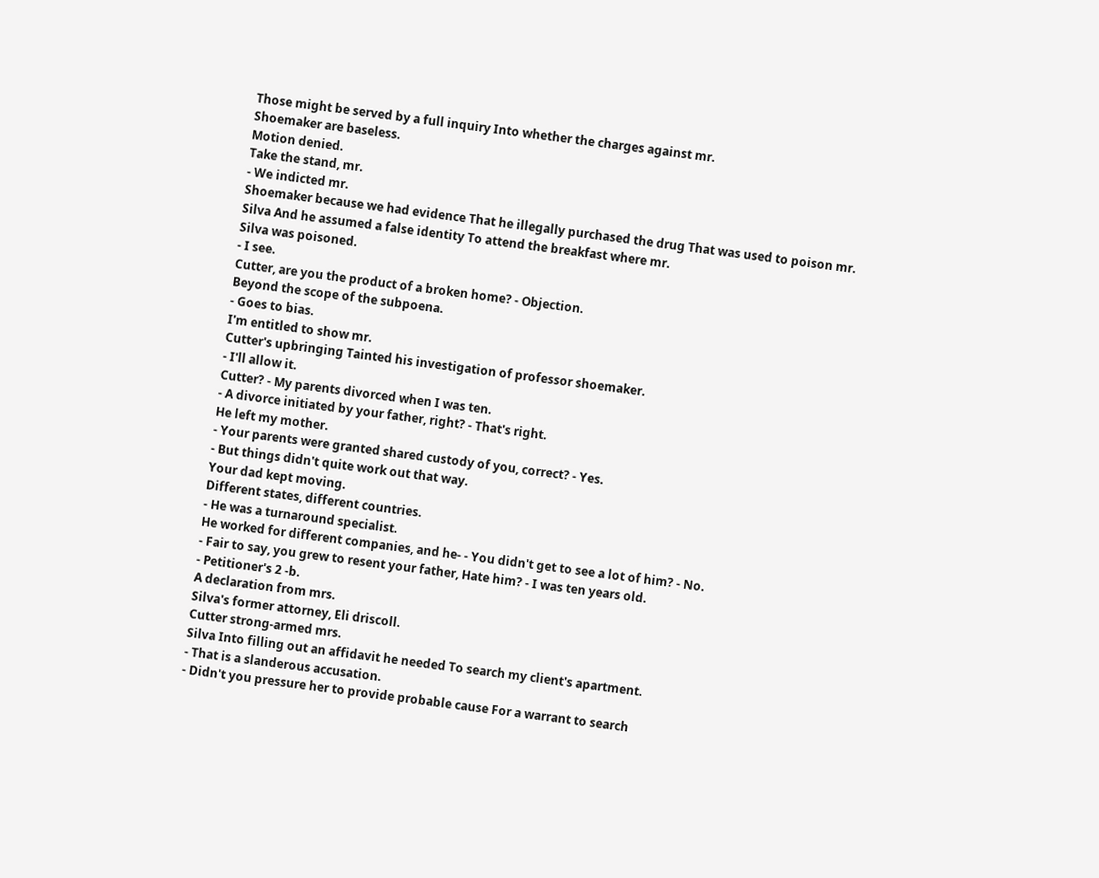Those might be served by a full inquiry Into whether the charges against mr.
Shoemaker are baseless.
Motion denied.
Take the stand, mr.
- We indicted mr.
Shoemaker because we had evidence That he illegally purchased the drug That was used to poison mr.
Silva And he assumed a false identity To attend the breakfast where mr.
Silva was poisoned.
- I see.
Cutter, are you the product of a broken home? - Objection.
Beyond the scope of the subpoena.
- Goes to bias.
I'm entitled to show mr.
Cutter's upbringing Tainted his investigation of professor shoemaker.
- I'll allow it.
Cutter? - My parents divorced when I was ten.
- A divorce initiated by your father, right? - That's right.
He left my mother.
- Your parents were granted shared custody of you, correct? - Yes.
- But things didn't quite work out that way.
Your dad kept moving.
Different states, different countries.
- He was a turnaround specialist.
He worked for different companies, and he- - You didn't get to see a lot of him? - No.
- Fair to say, you grew to resent your father, Hate him? - I was ten years old.
- Petitioner's 2 -b.
A declaration from mrs.
Silva's former attorney, Eli driscoll.
Cutter strong-armed mrs.
Silva Into filling out an affidavit he needed To search my client's apartment.
- That is a slanderous accusation.
- Didn't you pressure her to provide probable cause For a warrant to search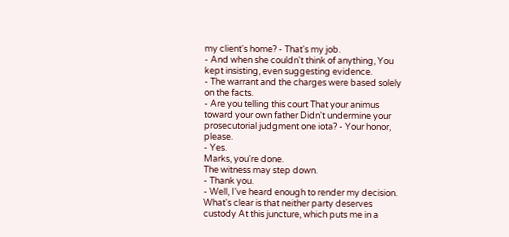my client's home? - That's my job.
- And when she couldn't think of anything, You kept insisting, even suggesting evidence.
- The warrant and the charges were based solely on the facts.
- Are you telling this court That your animus toward your own father Didn't undermine your prosecutorial judgment one iota? - Your honor, please.
- Yes.
Marks, you're done.
The witness may step down.
- Thank you.
- Well, I've heard enough to render my decision.
What's clear is that neither party deserves custody At this juncture, which puts me in a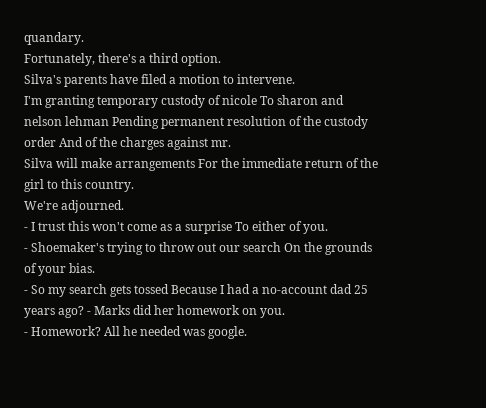quandary.
Fortunately, there's a third option.
Silva's parents have filed a motion to intervene.
I'm granting temporary custody of nicole To sharon and nelson lehman Pending permanent resolution of the custody order And of the charges against mr.
Silva will make arrangements For the immediate return of the girl to this country.
We're adjourned.
- I trust this won't come as a surprise To either of you.
- Shoemaker's trying to throw out our search On the grounds of your bias.
- So my search gets tossed Because I had a no-account dad 25 years ago? - Marks did her homework on you.
- Homework? All he needed was google.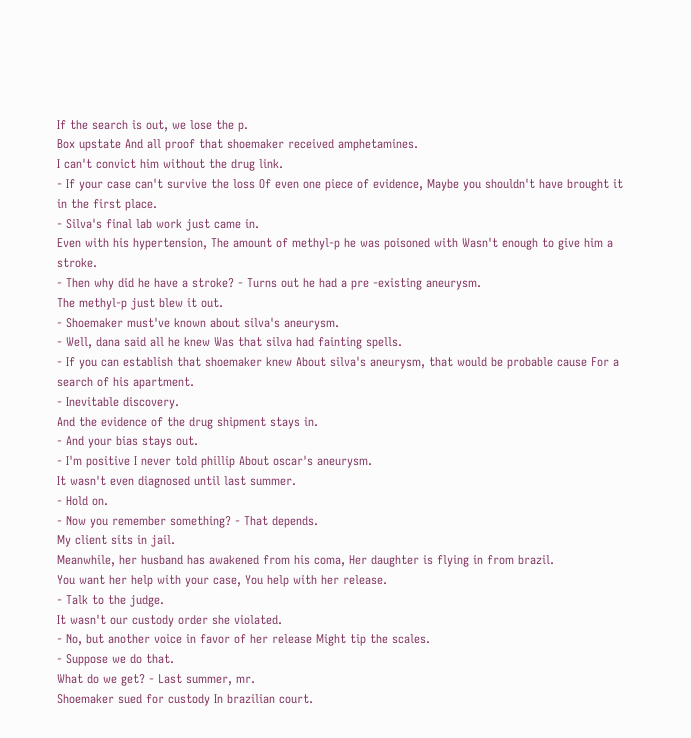If the search is out, we lose the p.
Box upstate And all proof that shoemaker received amphetamines.
I can't convict him without the drug link.
- If your case can't survive the loss Of even one piece of evidence, Maybe you shouldn't have brought it in the first place.
- Silva's final lab work just came in.
Even with his hypertension, The amount of methyl-p he was poisoned with Wasn't enough to give him a stroke.
- Then why did he have a stroke? - Turns out he had a pre -existing aneurysm.
The methyl-p just blew it out.
- Shoemaker must've known about silva's aneurysm.
- Well, dana said all he knew Was that silva had fainting spells.
- If you can establish that shoemaker knew About silva's aneurysm, that would be probable cause For a search of his apartment.
- Inevitable discovery.
And the evidence of the drug shipment stays in.
- And your bias stays out.
- I'm positive I never told phillip About oscar's aneurysm.
It wasn't even diagnosed until last summer.
- Hold on.
- Now you remember something? - That depends.
My client sits in jail.
Meanwhile, her husband has awakened from his coma, Her daughter is flying in from brazil.
You want her help with your case, You help with her release.
- Talk to the judge.
It wasn't our custody order she violated.
- No, but another voice in favor of her release Might tip the scales.
- Suppose we do that.
What do we get? - Last summer, mr.
Shoemaker sued for custody In brazilian court.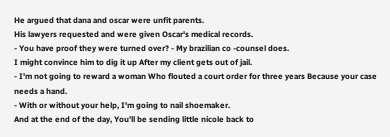He argued that dana and oscar were unfit parents.
His lawyers requested and were given Oscar's medical records.
- You have proof they were turned over? - My brazilian co -counsel does.
I might convince him to dig it up After my client gets out of jail.
- I'm not going to reward a woman Who flouted a court order for three years Because your case needs a hand.
- With or without your help, I'm going to nail shoemaker.
And at the end of the day, You'll be sending little nicole back to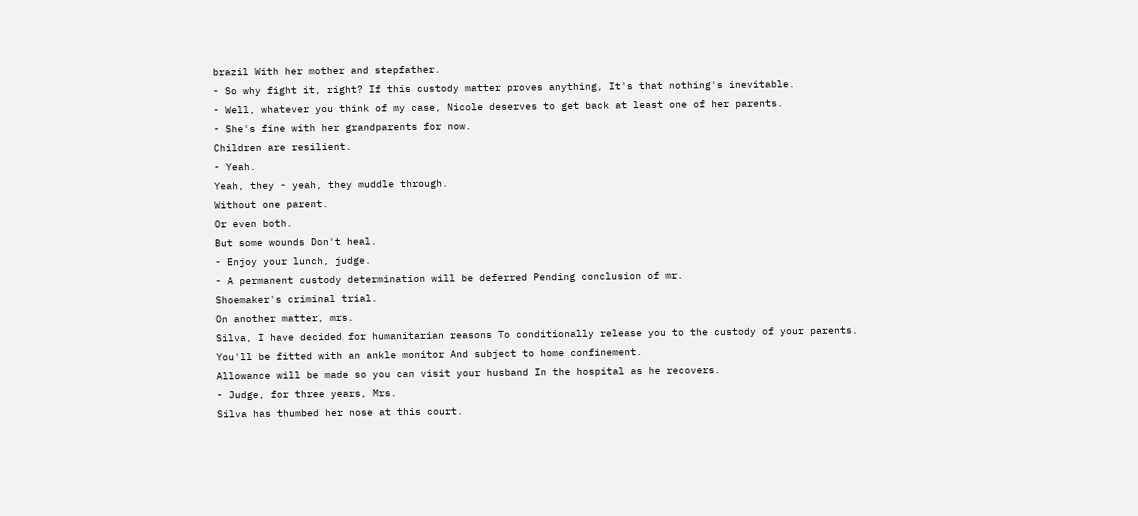brazil With her mother and stepfather.
- So why fight it, right? If this custody matter proves anything, It's that nothing's inevitable.
- Well, whatever you think of my case, Nicole deserves to get back at least one of her parents.
- She's fine with her grandparents for now.
Children are resilient.
- Yeah.
Yeah, they - yeah, they muddle through.
Without one parent.
Or even both.
But some wounds Don't heal.
- Enjoy your lunch, judge.
- A permanent custody determination will be deferred Pending conclusion of mr.
Shoemaker's criminal trial.
On another matter, mrs.
Silva, I have decided for humanitarian reasons To conditionally release you to the custody of your parents.
You'll be fitted with an ankle monitor And subject to home confinement.
Allowance will be made so you can visit your husband In the hospital as he recovers.
- Judge, for three years, Mrs.
Silva has thumbed her nose at this court.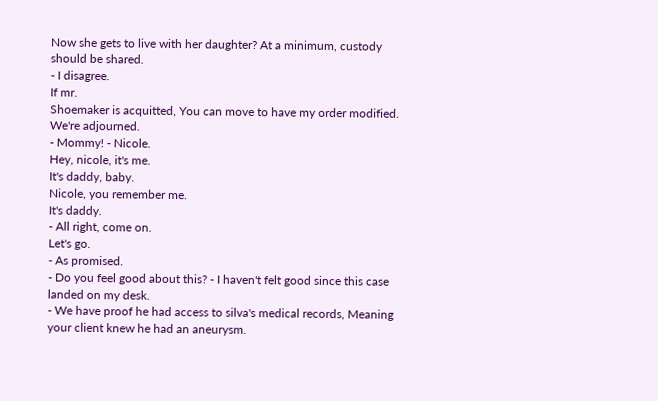Now she gets to live with her daughter? At a minimum, custody should be shared.
- I disagree.
If mr.
Shoemaker is acquitted, You can move to have my order modified.
We're adjourned.
- Mommy! - Nicole.
Hey, nicole, it's me.
It's daddy, baby.
Nicole, you remember me.
It's daddy.
- All right, come on.
Let's go.
- As promised.
- Do you feel good about this? - I haven't felt good since this case landed on my desk.
- We have proof he had access to silva's medical records, Meaning your client knew he had an aneurysm.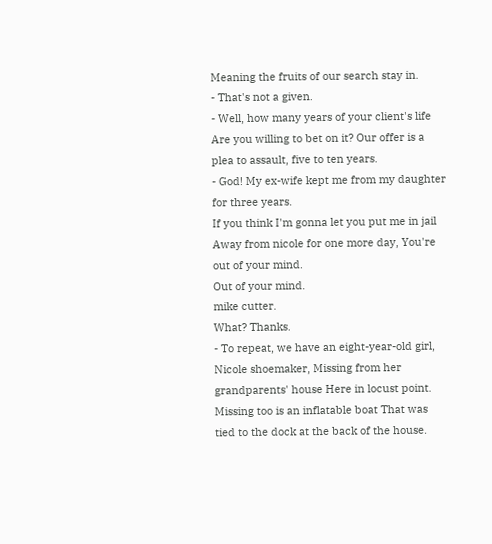Meaning the fruits of our search stay in.
- That's not a given.
- Well, how many years of your client's life Are you willing to bet on it? Our offer is a plea to assault, five to ten years.
- God! My ex-wife kept me from my daughter for three years.
If you think I'm gonna let you put me in jail Away from nicole for one more day, You're out of your mind.
Out of your mind.
mike cutter.
What? Thanks.
- To repeat, we have an eight-year-old girl, Nicole shoemaker, Missing from her grandparents' house Here in locust point.
Missing too is an inflatable boat That was tied to the dock at the back of the house.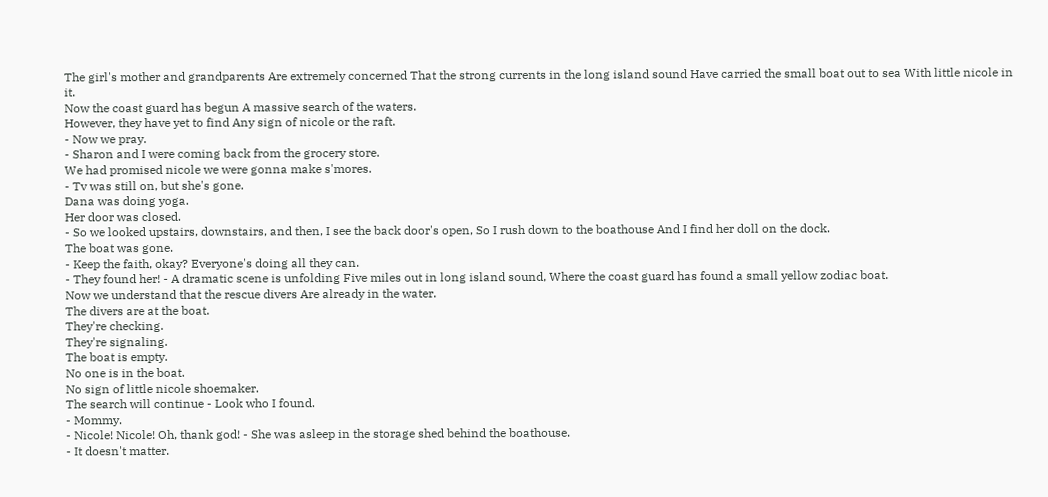The girl's mother and grandparents Are extremely concerned That the strong currents in the long island sound Have carried the small boat out to sea With little nicole in it.
Now the coast guard has begun A massive search of the waters.
However, they have yet to find Any sign of nicole or the raft.
- Now we pray.
- Sharon and I were coming back from the grocery store.
We had promised nicole we were gonna make s'mores.
- Tv was still on, but she's gone.
Dana was doing yoga.
Her door was closed.
- So we looked upstairs, downstairs, and then, I see the back door's open, So I rush down to the boathouse And I find her doll on the dock.
The boat was gone.
- Keep the faith, okay? Everyone's doing all they can.
- They found her! - A dramatic scene is unfolding Five miles out in long island sound, Where the coast guard has found a small yellow zodiac boat.
Now we understand that the rescue divers Are already in the water.
The divers are at the boat.
They're checking.
They're signaling.
The boat is empty.
No one is in the boat.
No sign of little nicole shoemaker.
The search will continue - Look who I found.
- Mommy.
- Nicole! Nicole! Oh, thank god! - She was asleep in the storage shed behind the boathouse.
- It doesn't matter.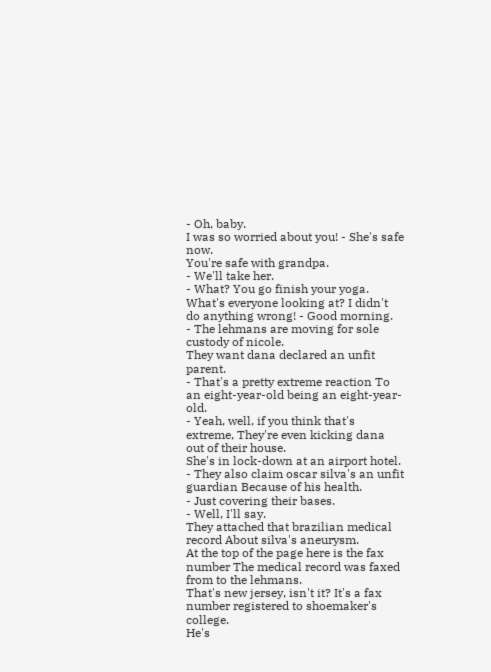- Oh, baby.
I was so worried about you! - She's safe now.
You're safe with grandpa.
- We'll take her.
- What? You go finish your yoga.
What's everyone looking at? I didn't do anything wrong! - Good morning.
- The lehmans are moving for sole custody of nicole.
They want dana declared an unfit parent.
- That's a pretty extreme reaction To an eight-year-old being an eight-year-old.
- Yeah, well, if you think that's extreme, They're even kicking dana out of their house.
She's in lock-down at an airport hotel.
- They also claim oscar silva's an unfit guardian Because of his health.
- Just covering their bases.
- Well, I'll say.
They attached that brazilian medical record About silva's aneurysm.
At the top of the page here is the fax number The medical record was faxed from to the lehmans.
That's new jersey, isn't it? It's a fax number registered to shoemaker's college.
He's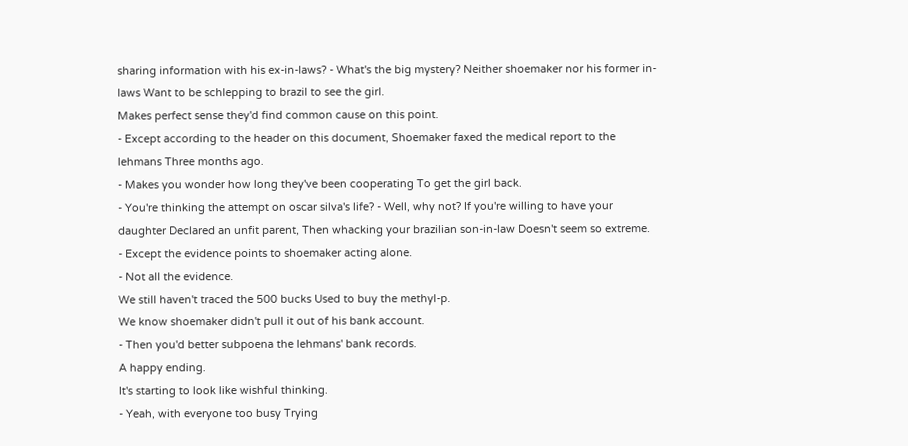sharing information with his ex-in-laws? - What's the big mystery? Neither shoemaker nor his former in-laws Want to be schlepping to brazil to see the girl.
Makes perfect sense they'd find common cause on this point.
- Except according to the header on this document, Shoemaker faxed the medical report to the lehmans Three months ago.
- Makes you wonder how long they've been cooperating To get the girl back.
- You're thinking the attempt on oscar silva's life? - Well, why not? If you're willing to have your daughter Declared an unfit parent, Then whacking your brazilian son-in-law Doesn't seem so extreme.
- Except the evidence points to shoemaker acting alone.
- Not all the evidence.
We still haven't traced the 500 bucks Used to buy the methyl-p.
We know shoemaker didn't pull it out of his bank account.
- Then you'd better subpoena the lehmans' bank records.
A happy ending.
It's starting to look like wishful thinking.
- Yeah, with everyone too busy Trying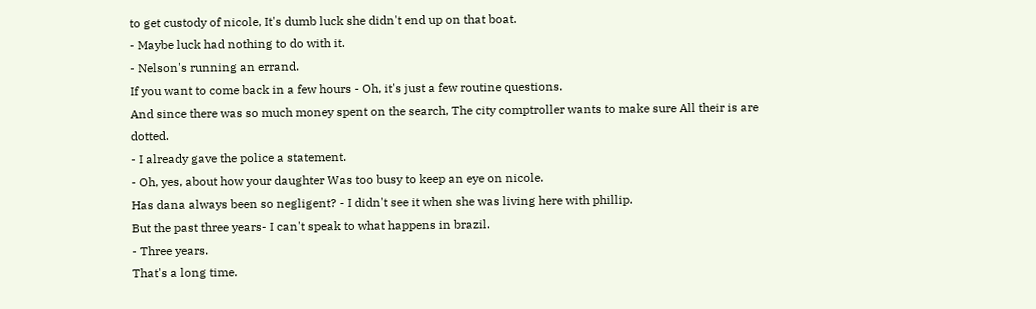to get custody of nicole, It's dumb luck she didn't end up on that boat.
- Maybe luck had nothing to do with it.
- Nelson's running an errand.
If you want to come back in a few hours - Oh, it's just a few routine questions.
And since there was so much money spent on the search, The city comptroller wants to make sure All their is are dotted.
- I already gave the police a statement.
- Oh, yes, about how your daughter Was too busy to keep an eye on nicole.
Has dana always been so negligent? - I didn't see it when she was living here with phillip.
But the past three years- I can't speak to what happens in brazil.
- Three years.
That's a long time.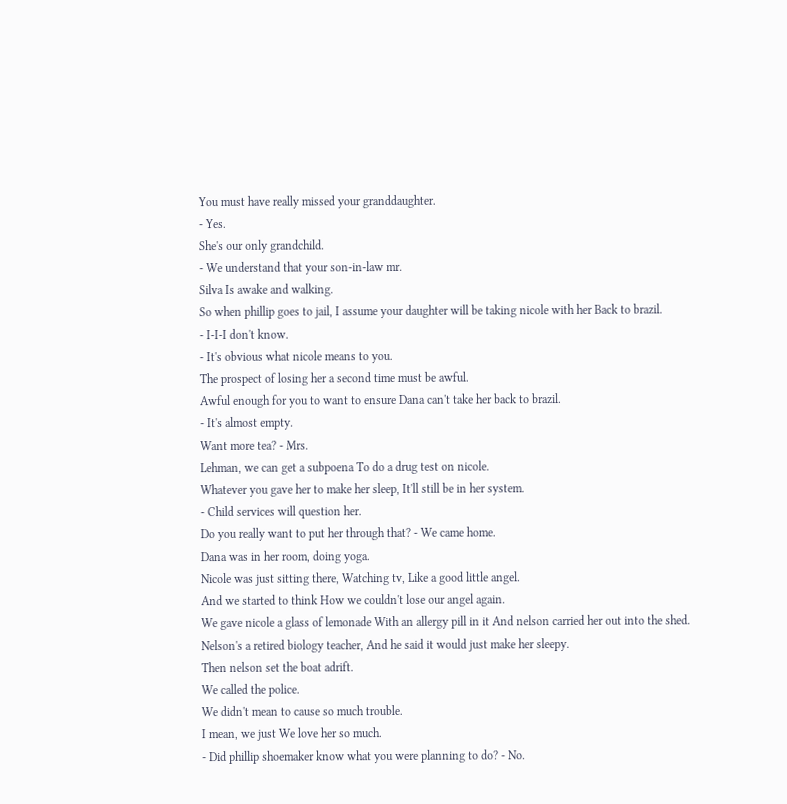You must have really missed your granddaughter.
- Yes.
She's our only grandchild.
- We understand that your son-in-law mr.
Silva Is awake and walking.
So when phillip goes to jail, I assume your daughter will be taking nicole with her Back to brazil.
- I-I-I don't know.
- It's obvious what nicole means to you.
The prospect of losing her a second time must be awful.
Awful enough for you to want to ensure Dana can't take her back to brazil.
- It's almost empty.
Want more tea? - Mrs.
Lehman, we can get a subpoena To do a drug test on nicole.
Whatever you gave her to make her sleep, It'll still be in her system.
- Child services will question her.
Do you really want to put her through that? - We came home.
Dana was in her room, doing yoga.
Nicole was just sitting there, Watching tv, Like a good little angel.
And we started to think How we couldn't lose our angel again.
We gave nicole a glass of lemonade With an allergy pill in it And nelson carried her out into the shed.
Nelson's a retired biology teacher, And he said it would just make her sleepy.
Then nelson set the boat adrift.
We called the police.
We didn't mean to cause so much trouble.
I mean, we just We love her so much.
- Did phillip shoemaker know what you were planning to do? - No.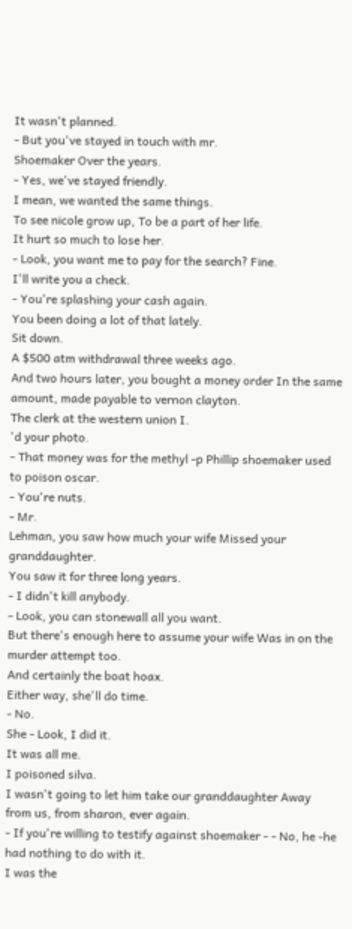It wasn't planned.
- But you've stayed in touch with mr.
Shoemaker Over the years.
- Yes, we've stayed friendly.
I mean, we wanted the same things.
To see nicole grow up, To be a part of her life.
It hurt so much to lose her.
- Look, you want me to pay for the search? Fine.
I'll write you a check.
- You're splashing your cash again.
You been doing a lot of that lately.
Sit down.
A $500 atm withdrawal three weeks ago.
And two hours later, you bought a money order In the same amount, made payable to vernon clayton.
The clerk at the western union I.
'd your photo.
- That money was for the methyl -p Phillip shoemaker used to poison oscar.
- You're nuts.
- Mr.
Lehman, you saw how much your wife Missed your granddaughter.
You saw it for three long years.
- I didn't kill anybody.
- Look, you can stonewall all you want.
But there's enough here to assume your wife Was in on the murder attempt too.
And certainly the boat hoax.
Either way, she'll do time.
- No.
She - Look, I did it.
It was all me.
I poisoned silva.
I wasn't going to let him take our granddaughter Away from us, from sharon, ever again.
- If you're willing to testify against shoemaker - - No, he -he had nothing to do with it.
I was the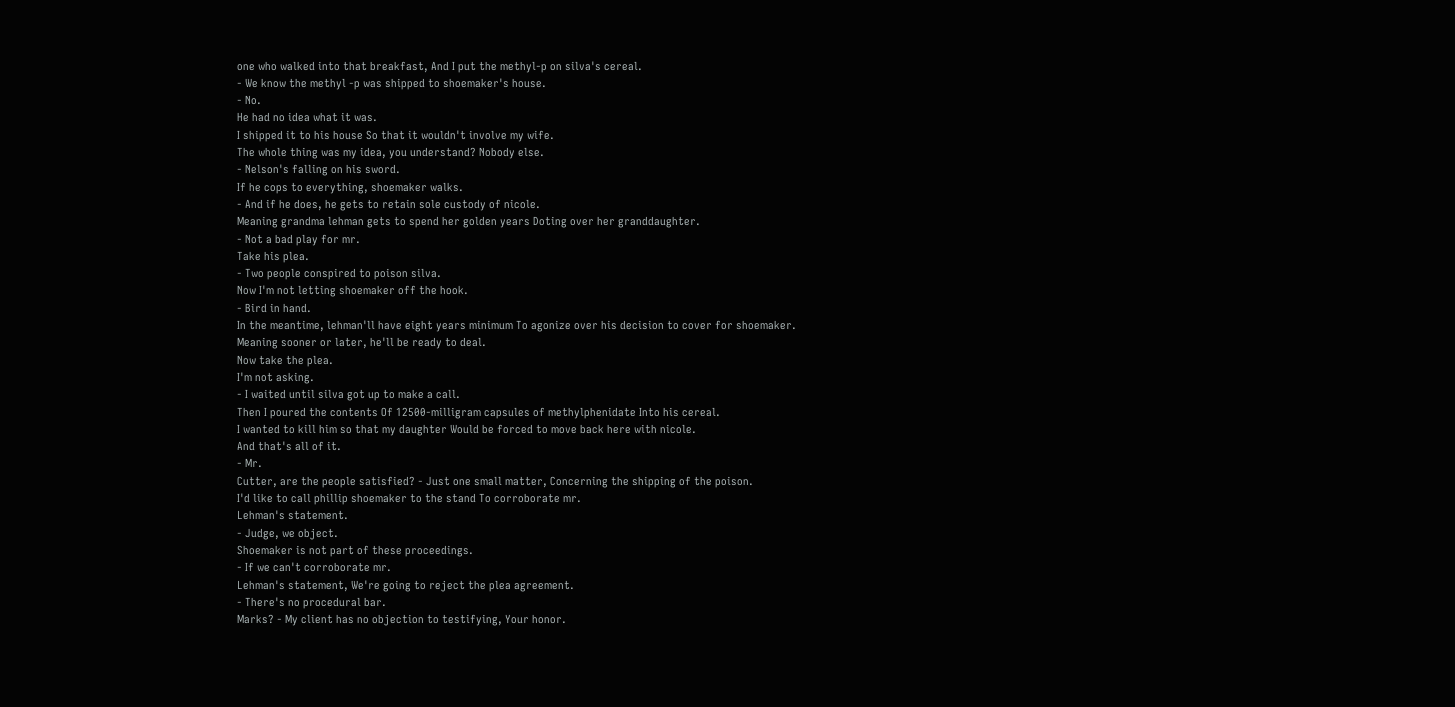one who walked into that breakfast, And I put the methyl-p on silva's cereal.
- We know the methyl -p was shipped to shoemaker's house.
- No.
He had no idea what it was.
I shipped it to his house So that it wouldn't involve my wife.
The whole thing was my idea, you understand? Nobody else.
- Nelson's falling on his sword.
If he cops to everything, shoemaker walks.
- And if he does, he gets to retain sole custody of nicole.
Meaning grandma lehman gets to spend her golden years Doting over her granddaughter.
- Not a bad play for mr.
Take his plea.
- Two people conspired to poison silva.
Now I'm not letting shoemaker off the hook.
- Bird in hand.
In the meantime, lehman'll have eight years minimum To agonize over his decision to cover for shoemaker.
Meaning sooner or later, he'll be ready to deal.
Now take the plea.
I'm not asking.
- I waited until silva got up to make a call.
Then I poured the contents Of 12500-milligram capsules of methylphenidate Into his cereal.
I wanted to kill him so that my daughter Would be forced to move back here with nicole.
And that's all of it.
- Mr.
Cutter, are the people satisfied? - Just one small matter, Concerning the shipping of the poison.
I'd like to call phillip shoemaker to the stand To corroborate mr.
Lehman's statement.
- Judge, we object.
Shoemaker is not part of these proceedings.
- If we can't corroborate mr.
Lehman's statement, We're going to reject the plea agreement.
- There's no procedural bar.
Marks? - My client has no objection to testifying, Your honor.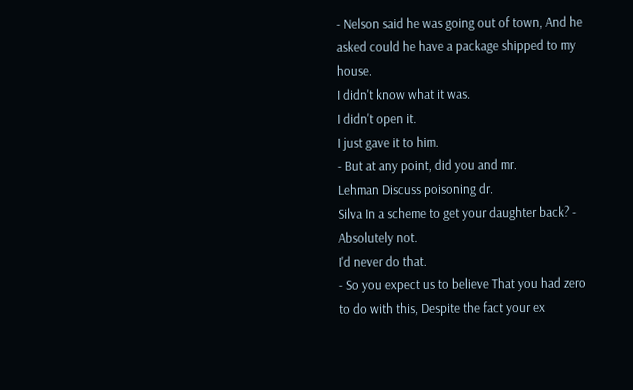- Nelson said he was going out of town, And he asked could he have a package shipped to my house.
I didn't know what it was.
I didn't open it.
I just gave it to him.
- But at any point, did you and mr.
Lehman Discuss poisoning dr.
Silva In a scheme to get your daughter back? - Absolutely not.
I'd never do that.
- So you expect us to believe That you had zero to do with this, Despite the fact your ex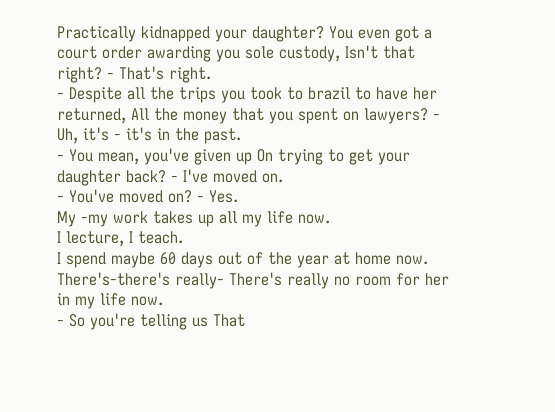Practically kidnapped your daughter? You even got a court order awarding you sole custody, Isn't that right? - That's right.
- Despite all the trips you took to brazil to have her returned, All the money that you spent on lawyers? - Uh, it's - it's in the past.
- You mean, you've given up On trying to get your daughter back? - I've moved on.
- You've moved on? - Yes.
My -my work takes up all my life now.
I lecture, I teach.
I spend maybe 60 days out of the year at home now.
There's-there's really- There's really no room for her in my life now.
- So you're telling us That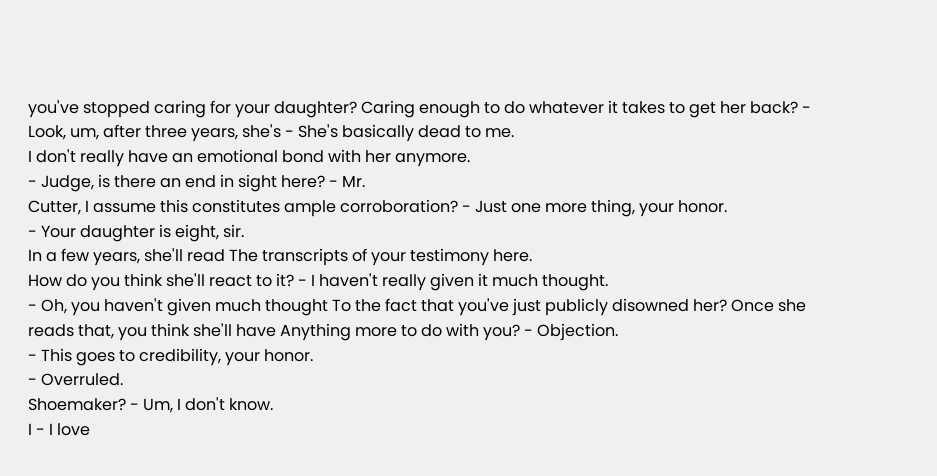you've stopped caring for your daughter? Caring enough to do whatever it takes to get her back? - Look, um, after three years, she's - She's basically dead to me.
I don't really have an emotional bond with her anymore.
- Judge, is there an end in sight here? - Mr.
Cutter, I assume this constitutes ample corroboration? - Just one more thing, your honor.
- Your daughter is eight, sir.
In a few years, she'll read The transcripts of your testimony here.
How do you think she'll react to it? - I haven't really given it much thought.
- Oh, you haven't given much thought To the fact that you've just publicly disowned her? Once she reads that, you think she'll have Anything more to do with you? - Objection.
- This goes to credibility, your honor.
- Overruled.
Shoemaker? - Um, I don't know.
I - I love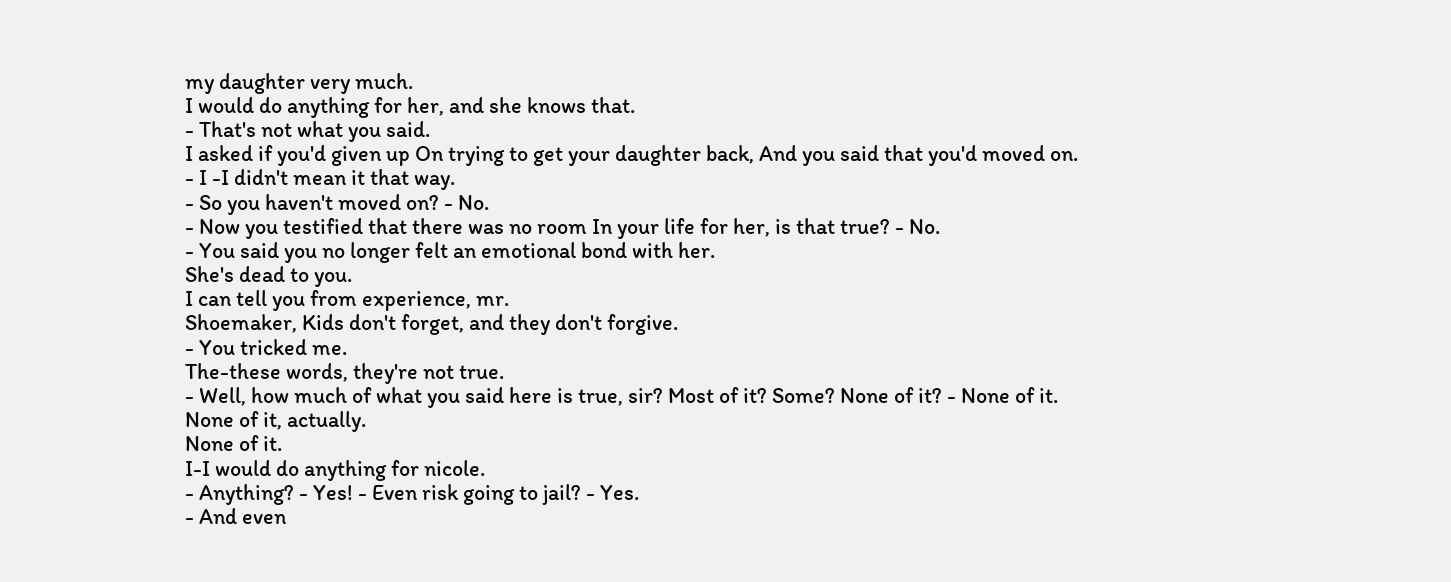my daughter very much.
I would do anything for her, and she knows that.
- That's not what you said.
I asked if you'd given up On trying to get your daughter back, And you said that you'd moved on.
- I -I didn't mean it that way.
- So you haven't moved on? - No.
- Now you testified that there was no room In your life for her, is that true? - No.
- You said you no longer felt an emotional bond with her.
She's dead to you.
I can tell you from experience, mr.
Shoemaker, Kids don't forget, and they don't forgive.
- You tricked me.
The-these words, they're not true.
- Well, how much of what you said here is true, sir? Most of it? Some? None of it? - None of it.
None of it, actually.
None of it.
I-I would do anything for nicole.
- Anything? - Yes! - Even risk going to jail? - Yes.
- And even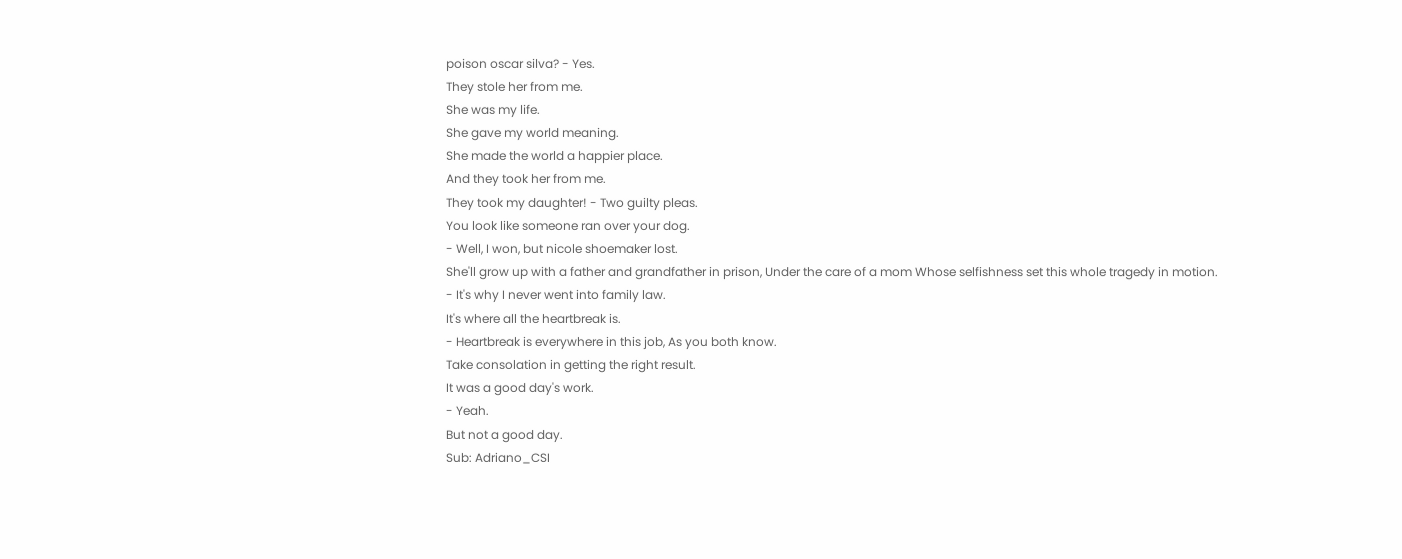poison oscar silva? - Yes.
They stole her from me.
She was my life.
She gave my world meaning.
She made the world a happier place.
And they took her from me.
They took my daughter! - Two guilty pleas.
You look like someone ran over your dog.
- Well, I won, but nicole shoemaker lost.
She'll grow up with a father and grandfather in prison, Under the care of a mom Whose selfishness set this whole tragedy in motion.
- It's why I never went into family law.
It's where all the heartbreak is.
- Heartbreak is everywhere in this job, As you both know.
Take consolation in getting the right result.
It was a good day's work.
- Yeah.
But not a good day.
Sub: Adriano_CSI